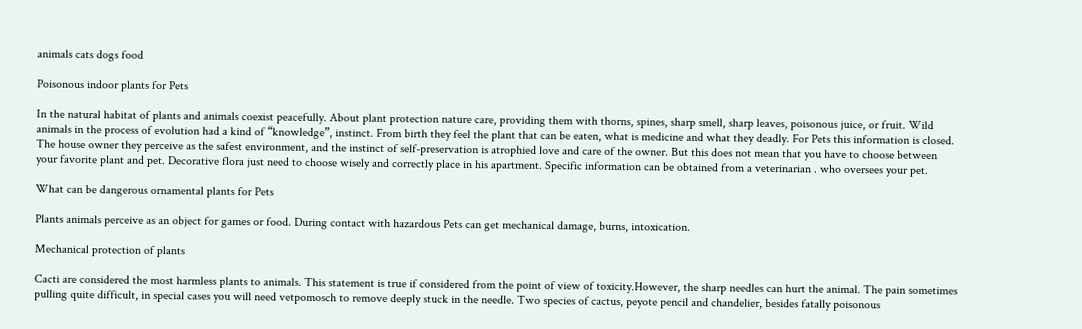animals cats dogs food

Poisonous indoor plants for Pets

In the natural habitat of plants and animals coexist peacefully. About plant protection nature care, providing them with thorns, spines, sharp smell, sharp leaves, poisonous juice, or fruit. Wild animals in the process of evolution had a kind of “knowledge”, instinct. From birth they feel the plant that can be eaten, what is medicine and what they deadly. For Pets this information is closed. The house owner they perceive as the safest environment, and the instinct of self-preservation is atrophied love and care of the owner. But this does not mean that you have to choose between your favorite plant and pet. Decorative flora just need to choose wisely and correctly place in his apartment. Specific information can be obtained from a veterinarian . who oversees your pet.

What can be dangerous ornamental plants for Pets

Plants animals perceive as an object for games or food. During contact with hazardous Pets can get mechanical damage, burns, intoxication.

Mechanical protection of plants

Cacti are considered the most harmless plants to animals. This statement is true if considered from the point of view of toxicity.However, the sharp needles can hurt the animal. The pain sometimes pulling quite difficult, in special cases you will need vetpomosch to remove deeply stuck in the needle. Two species of cactus, peyote pencil and chandelier, besides fatally poisonous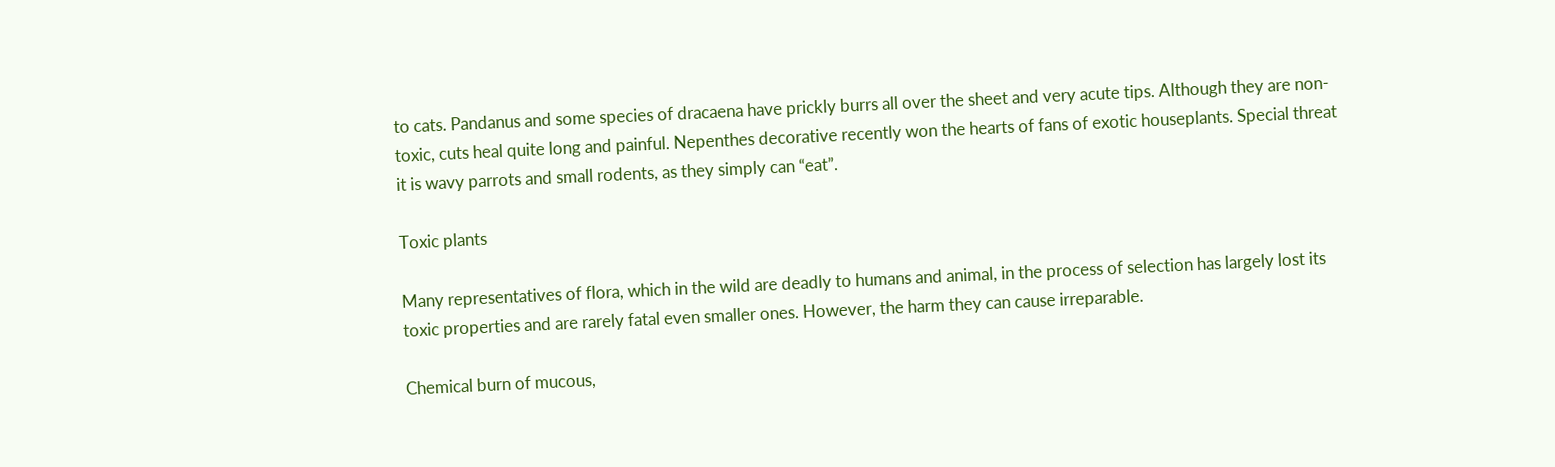to cats. Pandanus and some species of dracaena have prickly burrs all over the sheet and very acute tips. Although they are non-toxic, cuts heal quite long and painful. Nepenthes decorative recently won the hearts of fans of exotic houseplants. Special threat it is wavy parrots and small rodents, as they simply can “eat”.

Toxic plants

Many representatives of flora, which in the wild are deadly to humans and animal, in the process of selection has largely lost its toxic properties and are rarely fatal even smaller ones. However, the harm they can cause irreparable.

Chemical burn of mucous,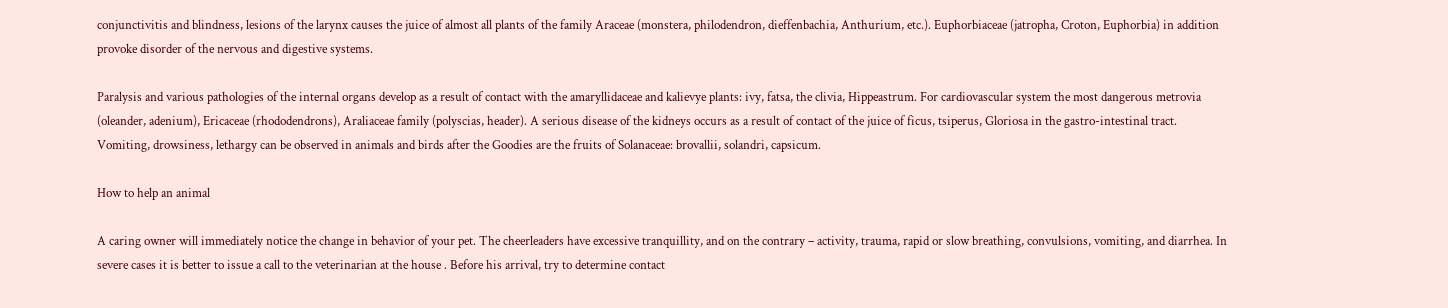conjunctivitis and blindness, lesions of the larynx causes the juice of almost all plants of the family Araceae (monstera, philodendron, dieffenbachia, Anthurium, etc.). Euphorbiaceae (jatropha, Croton, Euphorbia) in addition provoke disorder of the nervous and digestive systems.

Paralysis and various pathologies of the internal organs develop as a result of contact with the amaryllidaceae and kalievye plants: ivy, fatsa, the clivia, Hippeastrum. For cardiovascular system the most dangerous metrovia (oleander, adenium), Ericaceae (rhododendrons), Araliaceae family (polyscias, header). A serious disease of the kidneys occurs as a result of contact of the juice of ficus, tsiperus, Gloriosa in the gastro-intestinal tract. Vomiting, drowsiness, lethargy can be observed in animals and birds after the Goodies are the fruits of Solanaceae: brovallii, solandri, capsicum.

How to help an animal

A caring owner will immediately notice the change in behavior of your pet. The cheerleaders have excessive tranquillity, and on the contrary – activity, trauma, rapid or slow breathing, convulsions, vomiting, and diarrhea. In severe cases it is better to issue a call to the veterinarian at the house . Before his arrival, try to determine contact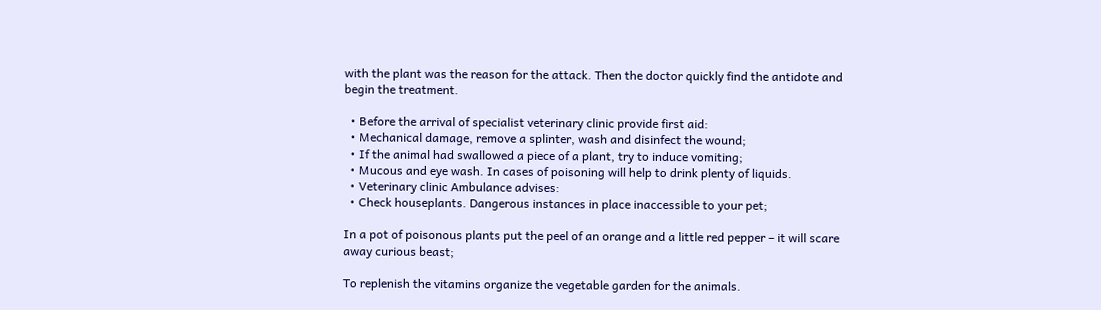with the plant was the reason for the attack. Then the doctor quickly find the antidote and begin the treatment.

  • Before the arrival of specialist veterinary clinic provide first aid:
  • Mechanical damage, remove a splinter, wash and disinfect the wound;
  • If the animal had swallowed a piece of a plant, try to induce vomiting;
  • Mucous and eye wash. In cases of poisoning will help to drink plenty of liquids.
  • Veterinary clinic Ambulance advises:
  • Check houseplants. Dangerous instances in place inaccessible to your pet;

In a pot of poisonous plants put the peel of an orange and a little red pepper – it will scare away curious beast;

To replenish the vitamins organize the vegetable garden for the animals.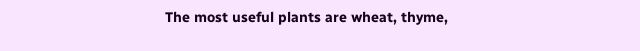The most useful plants are wheat, thyme,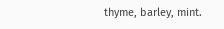thyme, barley, mint.